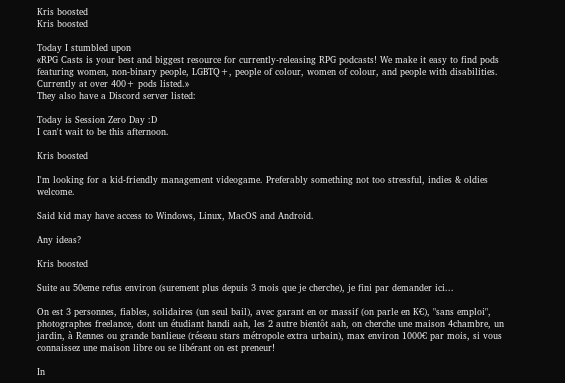Kris boosted
Kris boosted

Today I stumbled upon
«RPG Casts is your best and biggest resource for currently-releasing RPG podcasts! We make it easy to find pods featuring women, non-binary people, LGBTQ+, people of colour, women of colour, and people with disabilities. Currently at over 400+ pods listed.»
They also have a Discord server listed:

Today is Session Zero Day :D
I can't wait to be this afternoon.

Kris boosted

I'm looking for a kid-friendly management videogame. Preferably something not too stressful, indies & oldies welcome.

Said kid may have access to Windows, Linux, MacOS and Android.

Any ideas?

Kris boosted

Suite au 50eme refus environ (surement plus depuis 3 mois que je cherche), je fini par demander ici...

On est 3 personnes, fiables, solidaires (un seul bail), avec garant en or massif (on parle en K€), "sans emploi", photographes freelance, dont un étudiant handi aah, les 2 autre bientôt aah, on cherche une maison 4chambre, un jardin, à Rennes ou grande banlieue (réseau stars métropole extra urbain), max environ 1000€ par mois, si vous connaissez une maison libre ou se libérant on est preneur!

In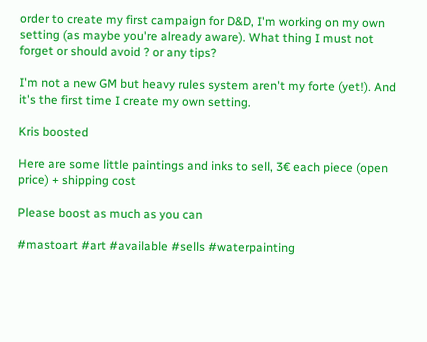order to create my first campaign for D&D, I'm working on my own setting (as maybe you're already aware). What thing I must not forget or should avoid ? or any tips?

I'm not a new GM but heavy rules system aren't my forte (yet!). And it's the first time I create my own setting.

Kris boosted

Here are some little paintings and inks to sell, 3€ each piece (open price) + shipping cost

Please boost as much as you can

#mastoart #art #available #sells #waterpainting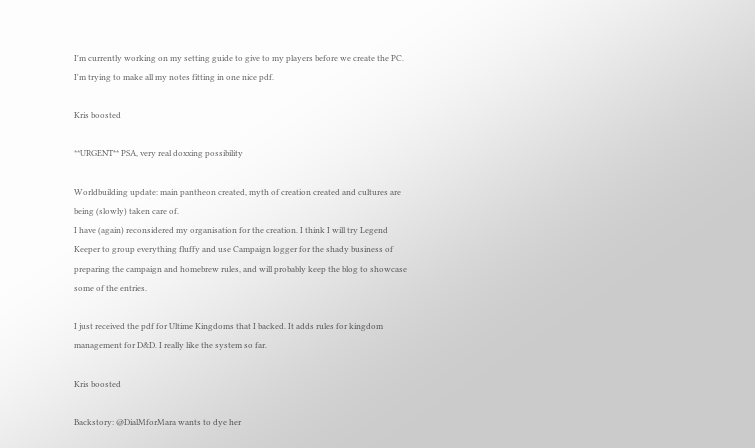I'm currently working on my setting guide to give to my players before we create the PC. I'm trying to make all my notes fitting in one nice pdf.

Kris boosted

**URGENT** PSA, very real doxxing possibility

Worldbuilding update: main pantheon created, myth of creation created and cultures are being (slowly) taken care of.
I have (again) reconsidered my organisation for the creation. I think I will try Legend Keeper to group everything fluffy and use Campaign logger for the shady business of preparing the campaign and homebrew rules, and will probably keep the blog to showcase some of the entries.

I just received the pdf for Ultime Kingdoms that I backed. It adds rules for kingdom management for D&D. I really like the system so far.

Kris boosted

Backstory: @DialMforMara wants to dye her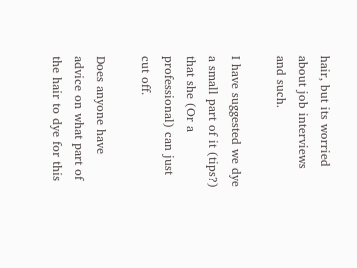hair, but its worried about job interviews and such.

I have suggested we dye a small part of it (tips?) that she (Or a professional) can just cut off.

Does anyone have advice on what part of the hair to dye for this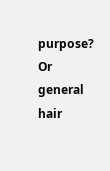purpose? Or general hair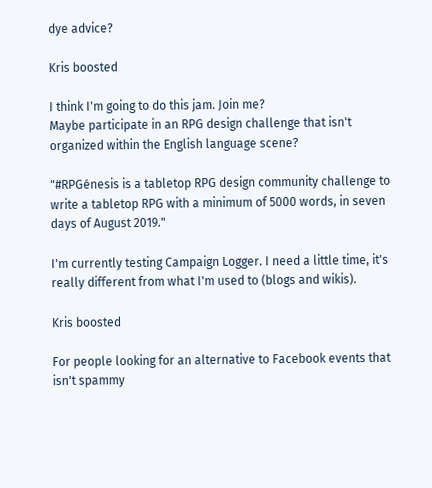dye advice?

Kris boosted

I think I'm going to do this jam. Join me?
Maybe participate in an RPG design challenge that isn't organized within the English language scene?

"#RPGénesis is a tabletop RPG design community challenge to write a tabletop RPG with a minimum of 5000 words, in seven days of August 2019."

I'm currently testing Campaign Logger. I need a little time, it's really different from what I'm used to (blogs and wikis).

Kris boosted

For people looking for an alternative to Facebook events that isn't spammy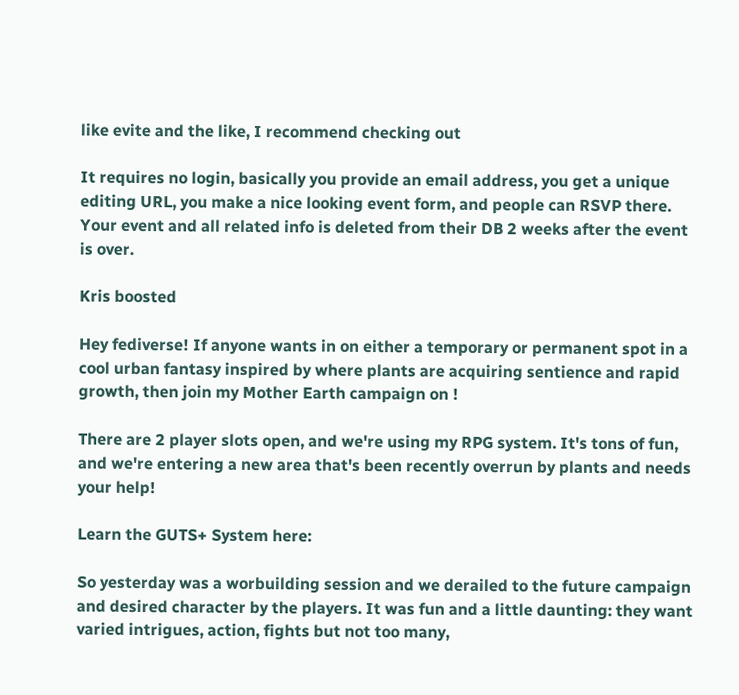like evite and the like, I recommend checking out

It requires no login, basically you provide an email address, you get a unique editing URL, you make a nice looking event form, and people can RSVP there. Your event and all related info is deleted from their DB 2 weeks after the event is over.

Kris boosted

Hey fediverse! If anyone wants in on either a temporary or permanent spot in a cool urban fantasy inspired by where plants are acquiring sentience and rapid growth, then join my Mother Earth campaign on !

There are 2 player slots open, and we're using my RPG system. It's tons of fun, and we're entering a new area that's been recently overrun by plants and needs your help!

Learn the GUTS+ System here:

So yesterday was a worbuilding session and we derailed to the future campaign and desired character by the players. It was fun and a little daunting: they want varied intrigues, action, fights but not too many,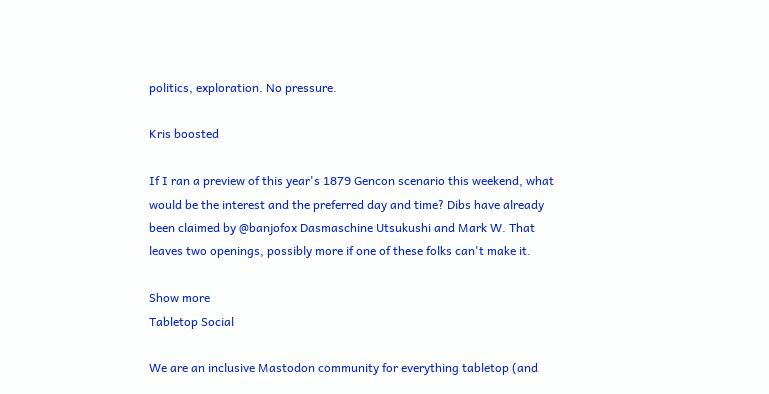politics, exploration. No pressure.

Kris boosted

If I ran a preview of this year's 1879 Gencon scenario this weekend, what would be the interest and the preferred day and time? Dibs have already been claimed by @banjofox Dasmaschine Utsukushi and Mark W. That leaves two openings, possibly more if one of these folks can't make it.

Show more
Tabletop Social

We are an inclusive Mastodon community for everything tabletop (and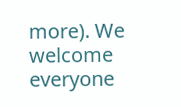more). We welcome everyone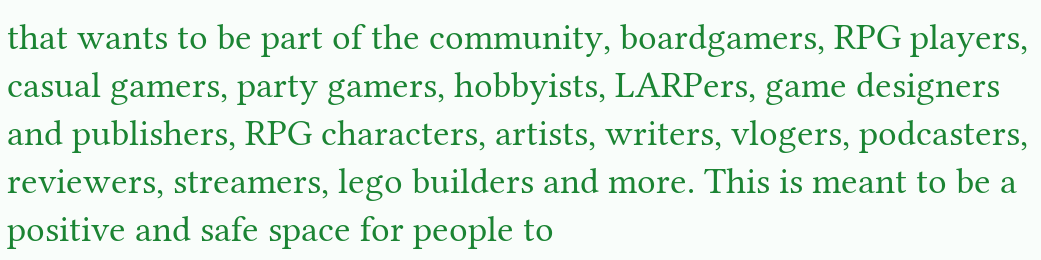that wants to be part of the community, boardgamers, RPG players, casual gamers, party gamers, hobbyists, LARPers, game designers and publishers, RPG characters, artists, writers, vlogers, podcasters, reviewers, streamers, lego builders and more. This is meant to be a positive and safe space for people to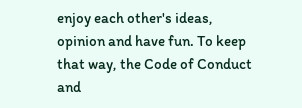enjoy each other's ideas, opinion and have fun. To keep that way, the Code of Conduct and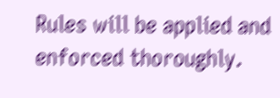Rules will be applied and enforced thoroughly.